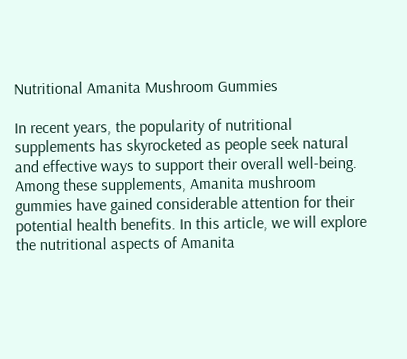Nutritional Amanita Mushroom Gummies

In recent years, the popularity of nutritional supplements has skyrocketed as people seek natural and effective ways to support their overall well-being. Among these supplements, Amanita mushroom gummies have gained considerable attention for their potential health benefits. In this article, we will explore the nutritional aspects of Amanita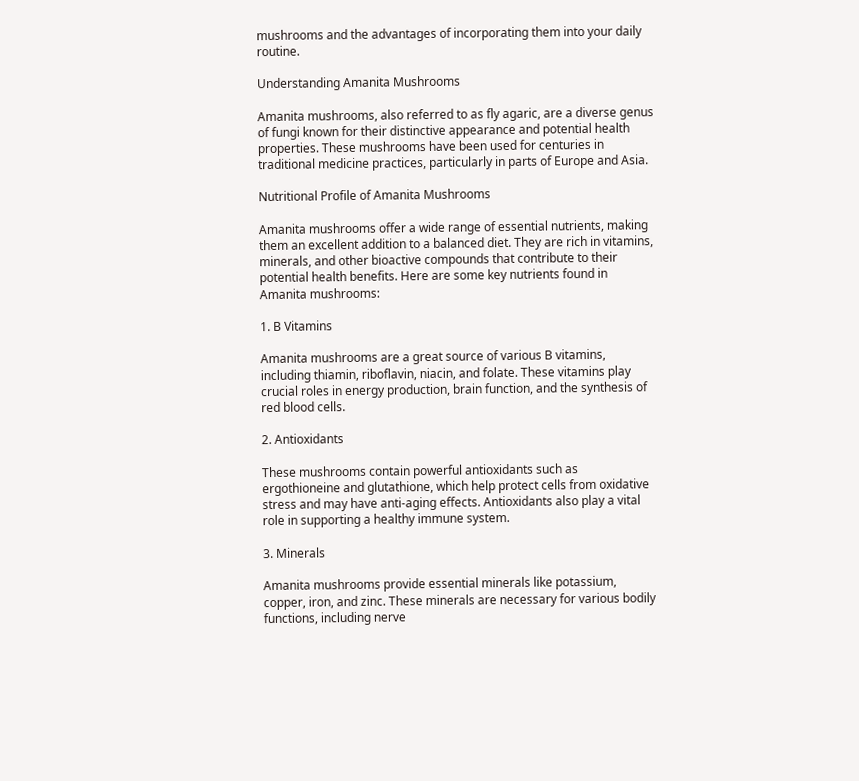mushrooms and the advantages of incorporating them into your daily routine.

Understanding Amanita Mushrooms

Amanita mushrooms, also referred to as fly agaric, are a diverse genus of fungi known for their distinctive appearance and potential health properties. These mushrooms have been used for centuries in traditional medicine practices, particularly in parts of Europe and Asia.

Nutritional Profile of Amanita Mushrooms

Amanita mushrooms offer a wide range of essential nutrients, making them an excellent addition to a balanced diet. They are rich in vitamins, minerals, and other bioactive compounds that contribute to their potential health benefits. Here are some key nutrients found in Amanita mushrooms:

1. B Vitamins

Amanita mushrooms are a great source of various B vitamins, including thiamin, riboflavin, niacin, and folate. These vitamins play crucial roles in energy production, brain function, and the synthesis of red blood cells.

2. Antioxidants

These mushrooms contain powerful antioxidants such as ergothioneine and glutathione, which help protect cells from oxidative stress and may have anti-aging effects. Antioxidants also play a vital role in supporting a healthy immune system.

3. Minerals

Amanita mushrooms provide essential minerals like potassium, copper, iron, and zinc. These minerals are necessary for various bodily functions, including nerve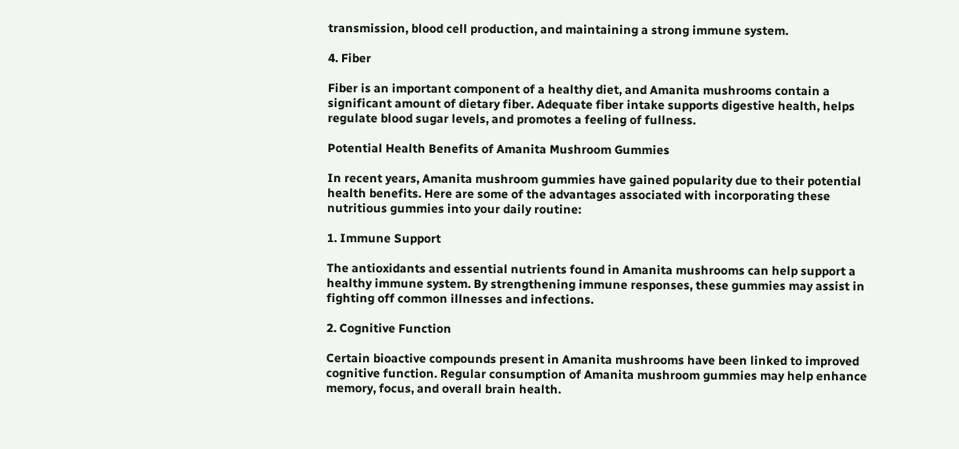transmission, blood cell production, and maintaining a strong immune system.

4. Fiber

Fiber is an important component of a healthy diet, and Amanita mushrooms contain a significant amount of dietary fiber. Adequate fiber intake supports digestive health, helps regulate blood sugar levels, and promotes a feeling of fullness.

Potential Health Benefits of Amanita Mushroom Gummies

In recent years, Amanita mushroom gummies have gained popularity due to their potential health benefits. Here are some of the advantages associated with incorporating these nutritious gummies into your daily routine:

1. Immune Support

The antioxidants and essential nutrients found in Amanita mushrooms can help support a healthy immune system. By strengthening immune responses, these gummies may assist in fighting off common illnesses and infections.

2. Cognitive Function

Certain bioactive compounds present in Amanita mushrooms have been linked to improved cognitive function. Regular consumption of Amanita mushroom gummies may help enhance memory, focus, and overall brain health.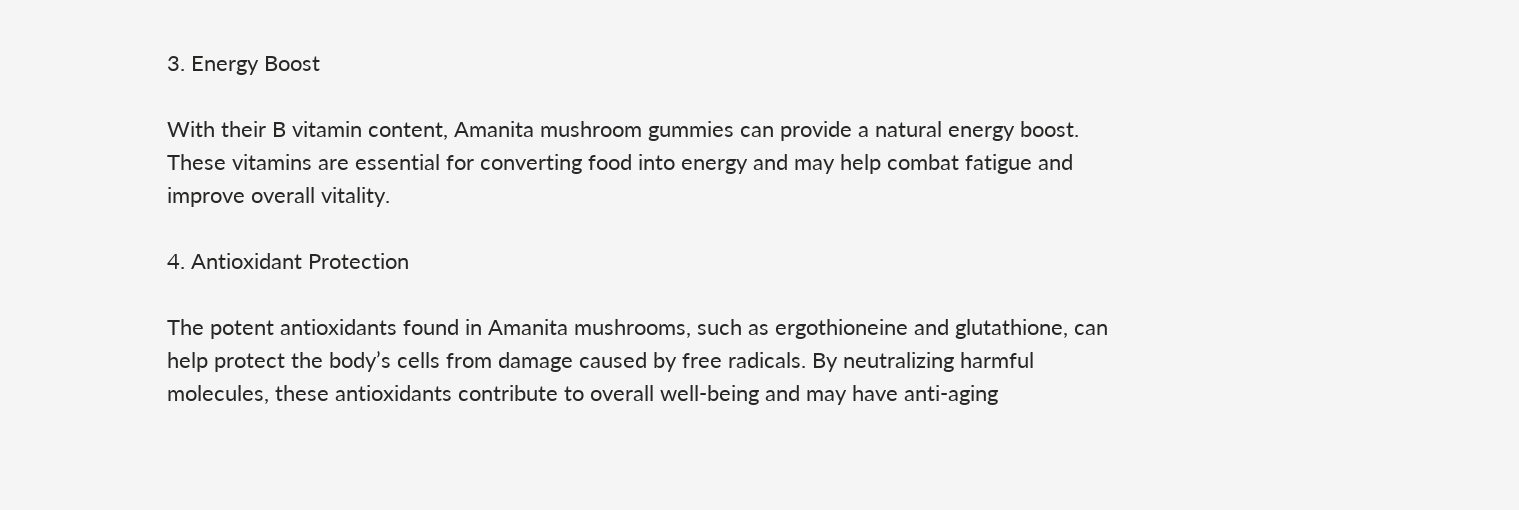3. Energy Boost

With their B vitamin content, Amanita mushroom gummies can provide a natural energy boost. These vitamins are essential for converting food into energy and may help combat fatigue and improve overall vitality.

4. Antioxidant Protection

The potent antioxidants found in Amanita mushrooms, such as ergothioneine and glutathione, can help protect the body’s cells from damage caused by free radicals. By neutralizing harmful molecules, these antioxidants contribute to overall well-being and may have anti-aging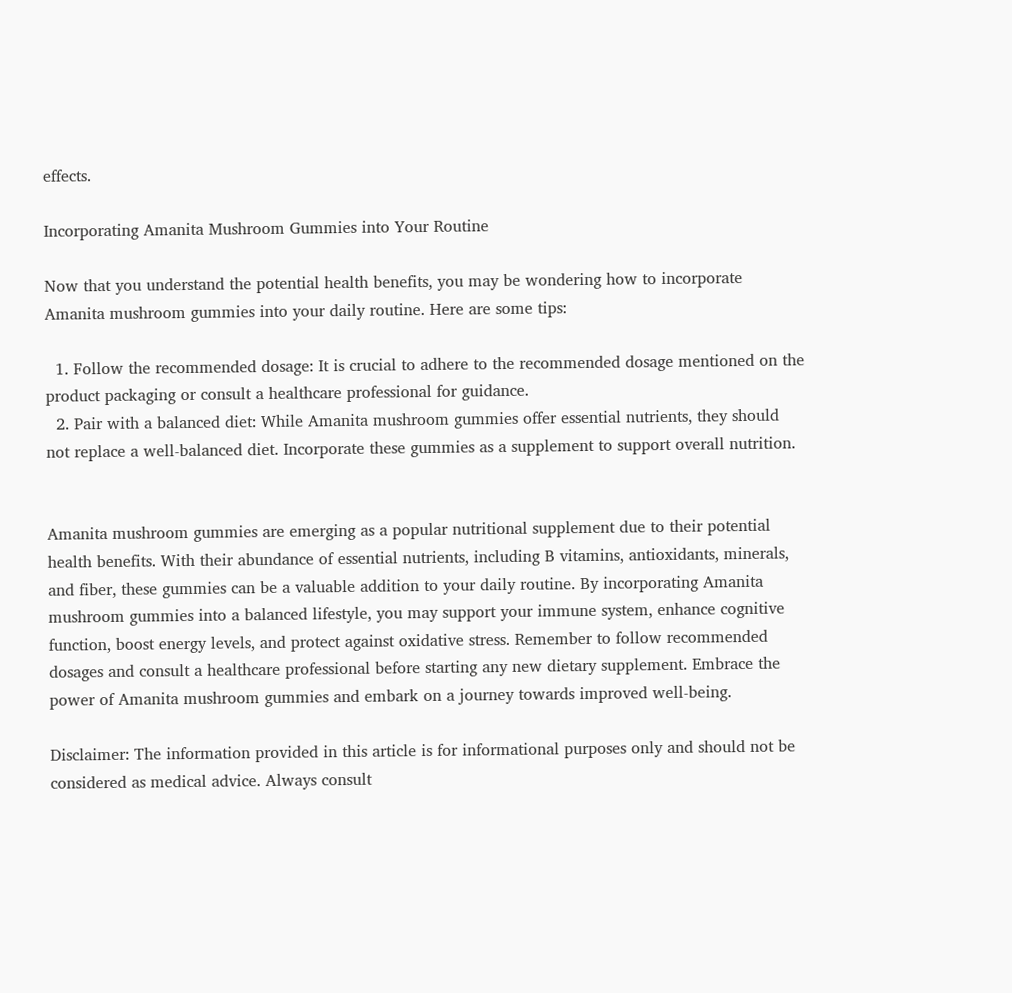effects.

Incorporating Amanita Mushroom Gummies into Your Routine

Now that you understand the potential health benefits, you may be wondering how to incorporate Amanita mushroom gummies into your daily routine. Here are some tips:

  1. Follow the recommended dosage: It is crucial to adhere to the recommended dosage mentioned on the product packaging or consult a healthcare professional for guidance.
  2. Pair with a balanced diet: While Amanita mushroom gummies offer essential nutrients, they should not replace a well-balanced diet. Incorporate these gummies as a supplement to support overall nutrition.


Amanita mushroom gummies are emerging as a popular nutritional supplement due to their potential health benefits. With their abundance of essential nutrients, including B vitamins, antioxidants, minerals, and fiber, these gummies can be a valuable addition to your daily routine. By incorporating Amanita mushroom gummies into a balanced lifestyle, you may support your immune system, enhance cognitive function, boost energy levels, and protect against oxidative stress. Remember to follow recommended dosages and consult a healthcare professional before starting any new dietary supplement. Embrace the power of Amanita mushroom gummies and embark on a journey towards improved well-being.

Disclaimer: The information provided in this article is for informational purposes only and should not be considered as medical advice. Always consult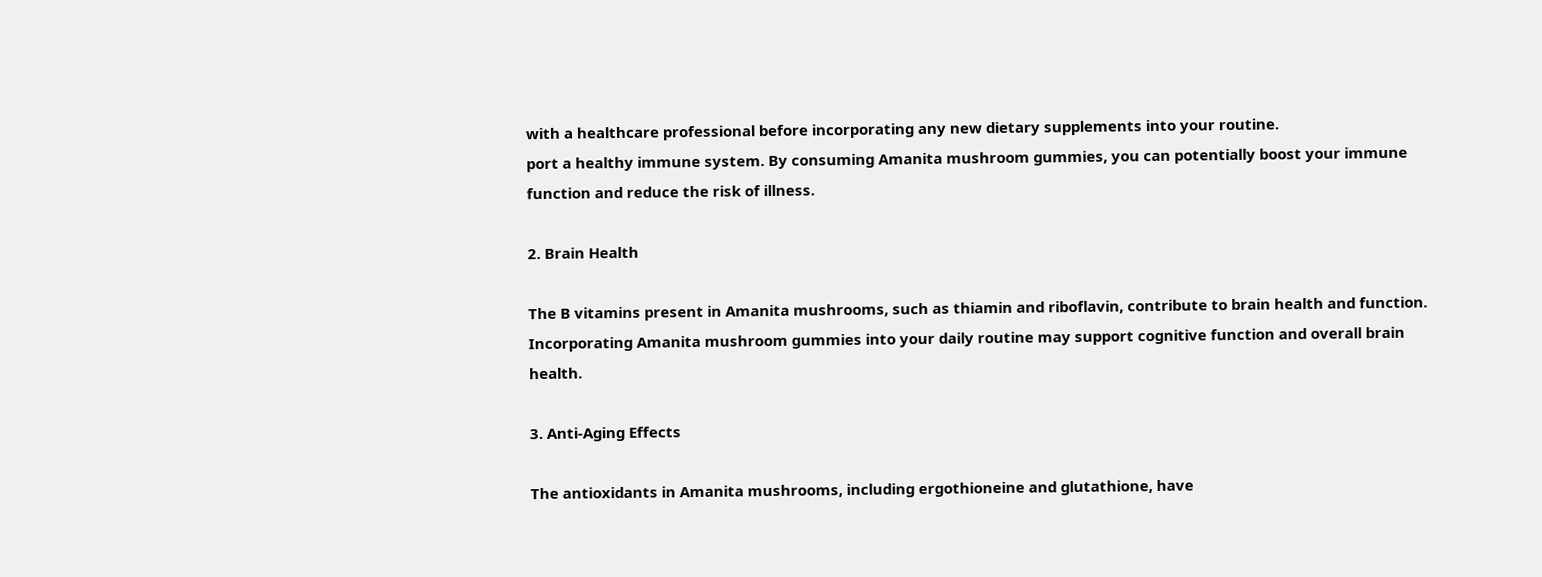with a healthcare professional before incorporating any new dietary supplements into your routine.
port a healthy immune system. By consuming Amanita mushroom gummies, you can potentially boost your immune function and reduce the risk of illness.

2. Brain Health

The B vitamins present in Amanita mushrooms, such as thiamin and riboflavin, contribute to brain health and function. Incorporating Amanita mushroom gummies into your daily routine may support cognitive function and overall brain health.

3. Anti-Aging Effects

The antioxidants in Amanita mushrooms, including ergothioneine and glutathione, have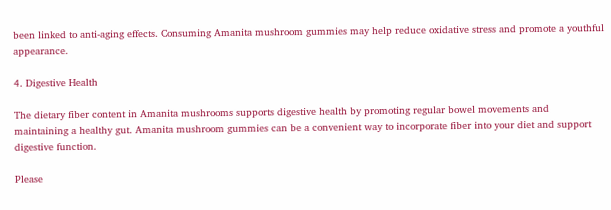been linked to anti-aging effects. Consuming Amanita mushroom gummies may help reduce oxidative stress and promote a youthful appearance.

4. Digestive Health

The dietary fiber content in Amanita mushrooms supports digestive health by promoting regular bowel movements and maintaining a healthy gut. Amanita mushroom gummies can be a convenient way to incorporate fiber into your diet and support digestive function.

Please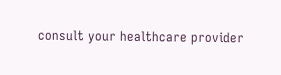consult your healthcare provider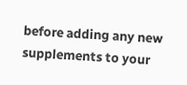before adding any new supplements to your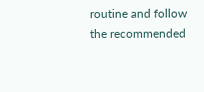routine and follow the recommended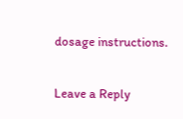dosage instructions.

Leave a Reply